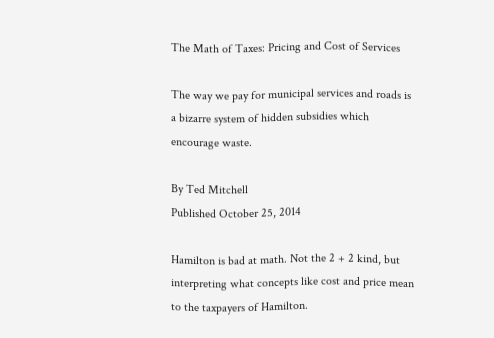The Math of Taxes: Pricing and Cost of Services

The way we pay for municipal services and roads is a bizarre system of hidden subsidies which encourage waste.

By Ted Mitchell
Published October 25, 2014

Hamilton is bad at math. Not the 2 + 2 kind, but interpreting what concepts like cost and price mean to the taxpayers of Hamilton.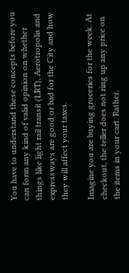You have to understand these concepts before you can form any kind of valid opinion on whether things like light rail transit (LRT), Aerotropolis and expressways are good or bad for the City and how they will affect your taxes.

Imagine you are buying groceries for the week. At checkout, the teller does not ring up any price on the items in your cart. Rather,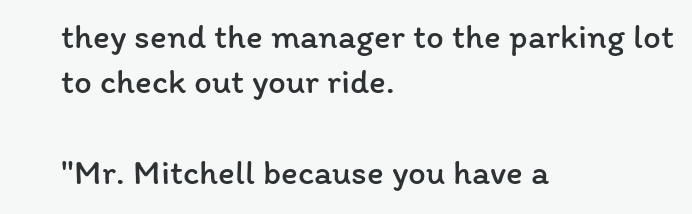they send the manager to the parking lot to check out your ride.

"Mr. Mitchell because you have a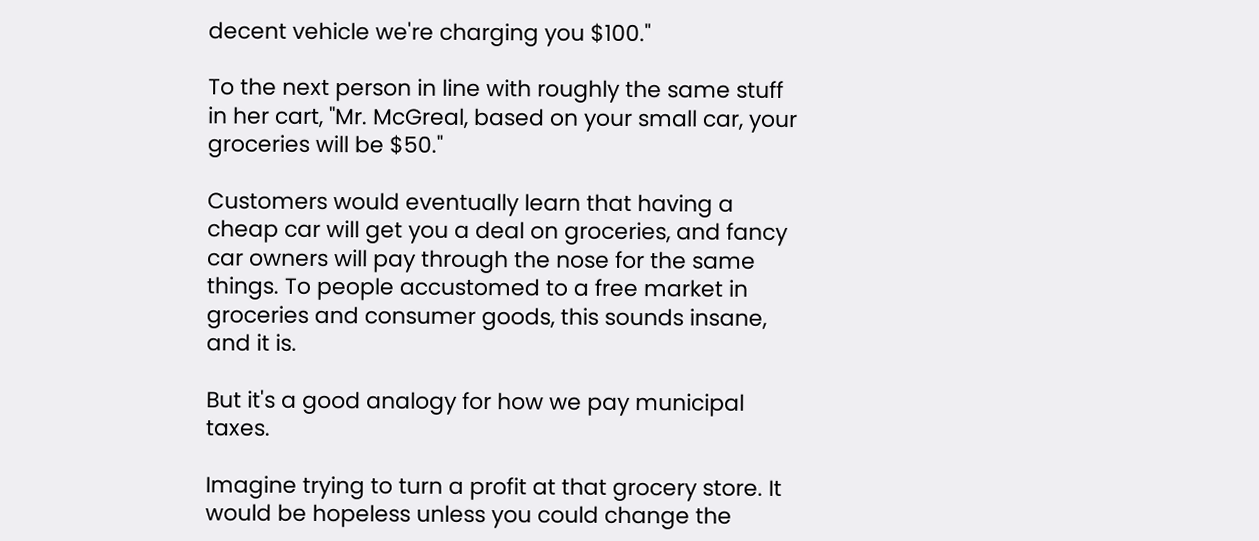decent vehicle we're charging you $100."

To the next person in line with roughly the same stuff in her cart, "Mr. McGreal, based on your small car, your groceries will be $50."

Customers would eventually learn that having a cheap car will get you a deal on groceries, and fancy car owners will pay through the nose for the same things. To people accustomed to a free market in groceries and consumer goods, this sounds insane, and it is.

But it's a good analogy for how we pay municipal taxes.

Imagine trying to turn a profit at that grocery store. It would be hopeless unless you could change the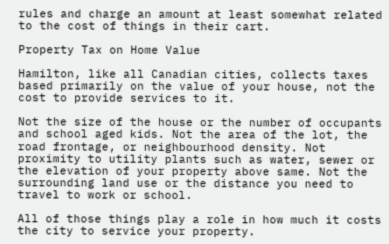rules and charge an amount at least somewhat related to the cost of things in their cart.

Property Tax on Home Value

Hamilton, like all Canadian cities, collects taxes based primarily on the value of your house, not the cost to provide services to it.

Not the size of the house or the number of occupants and school aged kids. Not the area of the lot, the road frontage, or neighbourhood density. Not proximity to utility plants such as water, sewer or the elevation of your property above same. Not the surrounding land use or the distance you need to travel to work or school.

All of those things play a role in how much it costs the city to service your property.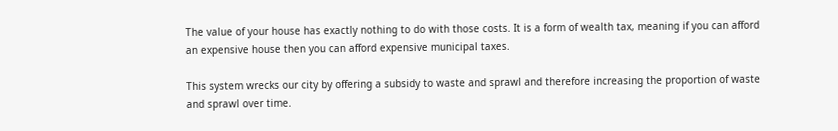The value of your house has exactly nothing to do with those costs. It is a form of wealth tax, meaning if you can afford an expensive house then you can afford expensive municipal taxes.

This system wrecks our city by offering a subsidy to waste and sprawl and therefore increasing the proportion of waste and sprawl over time.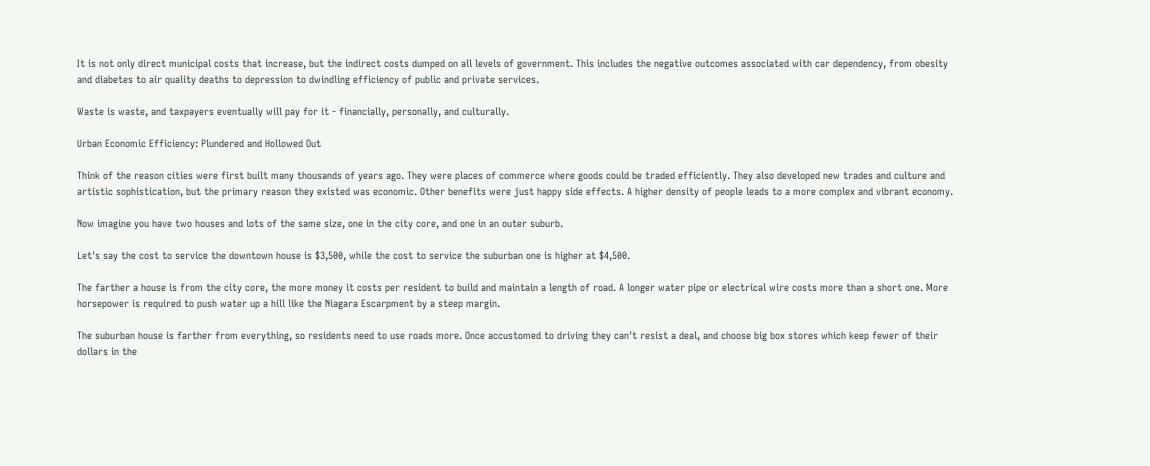It is not only direct municipal costs that increase, but the indirect costs dumped on all levels of government. This includes the negative outcomes associated with car dependency, from obesity and diabetes to air quality deaths to depression to dwindling efficiency of public and private services.

Waste is waste, and taxpayers eventually will pay for it - financially, personally, and culturally.

Urban Economic Efficiency: Plundered and Hollowed Out

Think of the reason cities were first built many thousands of years ago. They were places of commerce where goods could be traded efficiently. They also developed new trades and culture and artistic sophistication, but the primary reason they existed was economic. Other benefits were just happy side effects. A higher density of people leads to a more complex and vibrant economy.

Now imagine you have two houses and lots of the same size, one in the city core, and one in an outer suburb.

Let's say the cost to service the downtown house is $3,500, while the cost to service the suburban one is higher at $4,500.

The farther a house is from the city core, the more money it costs per resident to build and maintain a length of road. A longer water pipe or electrical wire costs more than a short one. More horsepower is required to push water up a hill like the Niagara Escarpment by a steep margin.

The suburban house is farther from everything, so residents need to use roads more. Once accustomed to driving they can't resist a deal, and choose big box stores which keep fewer of their dollars in the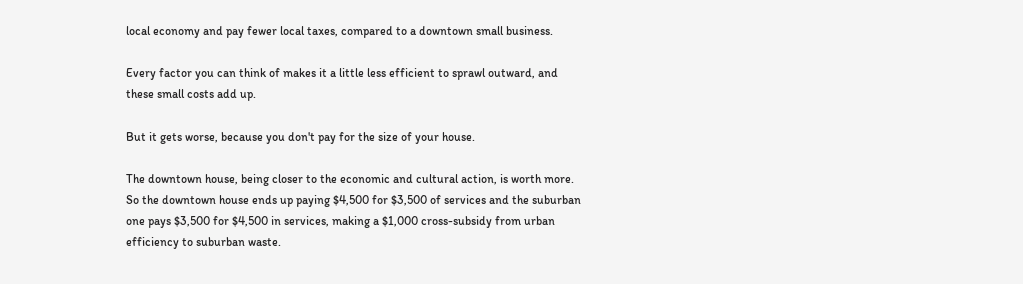local economy and pay fewer local taxes, compared to a downtown small business.

Every factor you can think of makes it a little less efficient to sprawl outward, and these small costs add up.

But it gets worse, because you don't pay for the size of your house.

The downtown house, being closer to the economic and cultural action, is worth more. So the downtown house ends up paying $4,500 for $3,500 of services and the suburban one pays $3,500 for $4,500 in services, making a $1,000 cross-subsidy from urban efficiency to suburban waste.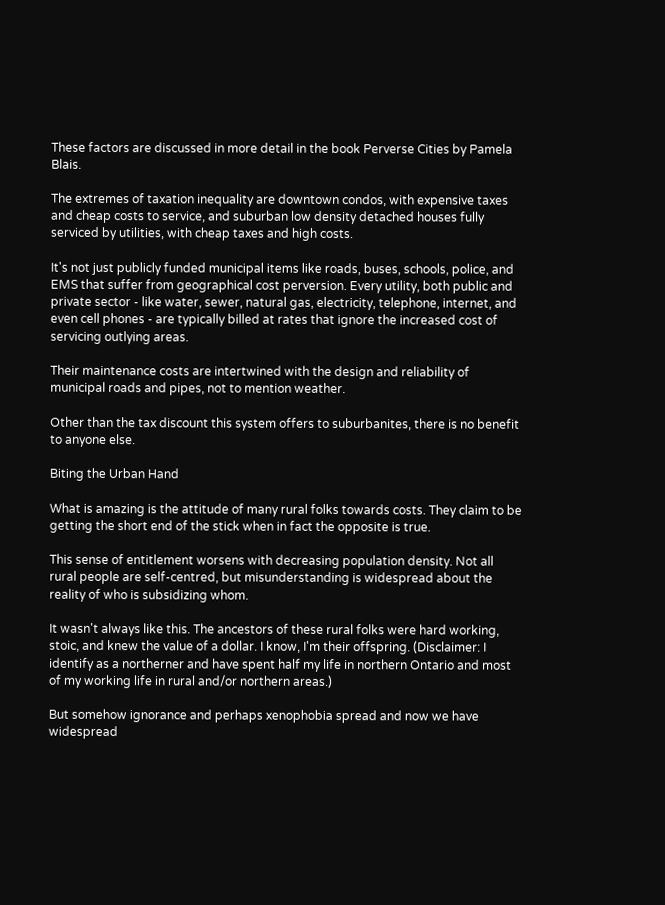These factors are discussed in more detail in the book Perverse Cities by Pamela Blais.

The extremes of taxation inequality are downtown condos, with expensive taxes and cheap costs to service, and suburban low density detached houses fully serviced by utilities, with cheap taxes and high costs.

It's not just publicly funded municipal items like roads, buses, schools, police, and EMS that suffer from geographical cost perversion. Every utility, both public and private sector - like water, sewer, natural gas, electricity, telephone, internet, and even cell phones - are typically billed at rates that ignore the increased cost of servicing outlying areas.

Their maintenance costs are intertwined with the design and reliability of municipal roads and pipes, not to mention weather.

Other than the tax discount this system offers to suburbanites, there is no benefit to anyone else.

Biting the Urban Hand

What is amazing is the attitude of many rural folks towards costs. They claim to be getting the short end of the stick when in fact the opposite is true.

This sense of entitlement worsens with decreasing population density. Not all rural people are self-centred, but misunderstanding is widespread about the reality of who is subsidizing whom.

It wasn't always like this. The ancestors of these rural folks were hard working, stoic, and knew the value of a dollar. I know, I'm their offspring. (Disclaimer: I identify as a northerner and have spent half my life in northern Ontario and most of my working life in rural and/or northern areas.)

But somehow ignorance and perhaps xenophobia spread and now we have widespread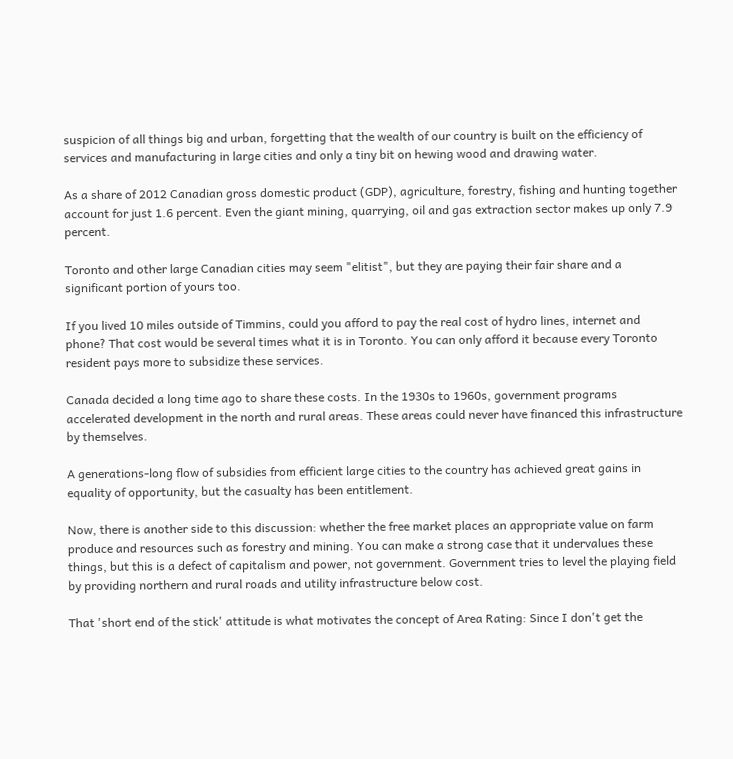suspicion of all things big and urban, forgetting that the wealth of our country is built on the efficiency of services and manufacturing in large cities and only a tiny bit on hewing wood and drawing water.

As a share of 2012 Canadian gross domestic product (GDP), agriculture, forestry, fishing and hunting together account for just 1.6 percent. Even the giant mining, quarrying, oil and gas extraction sector makes up only 7.9 percent.

Toronto and other large Canadian cities may seem "elitist", but they are paying their fair share and a significant portion of yours too.

If you lived 10 miles outside of Timmins, could you afford to pay the real cost of hydro lines, internet and phone? That cost would be several times what it is in Toronto. You can only afford it because every Toronto resident pays more to subsidize these services.

Canada decided a long time ago to share these costs. In the 1930s to 1960s, government programs accelerated development in the north and rural areas. These areas could never have financed this infrastructure by themselves.

A generations-long flow of subsidies from efficient large cities to the country has achieved great gains in equality of opportunity, but the casualty has been entitlement.

Now, there is another side to this discussion: whether the free market places an appropriate value on farm produce and resources such as forestry and mining. You can make a strong case that it undervalues these things, but this is a defect of capitalism and power, not government. Government tries to level the playing field by providing northern and rural roads and utility infrastructure below cost.

That 'short end of the stick' attitude is what motivates the concept of Area Rating: Since I don't get the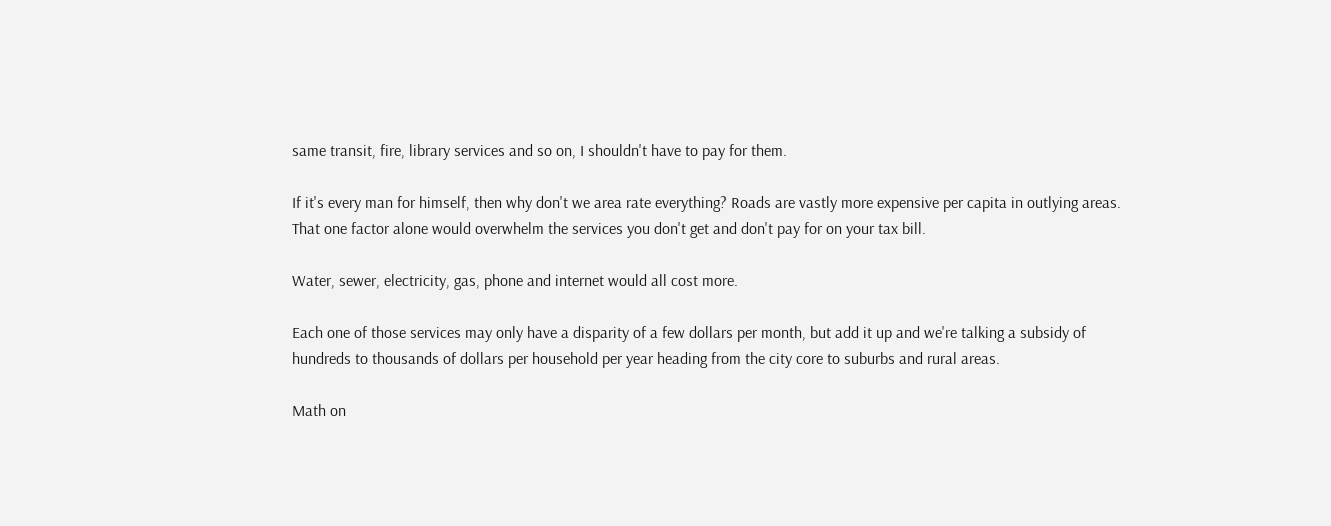same transit, fire, library services and so on, I shouldn't have to pay for them.

If it's every man for himself, then why don't we area rate everything? Roads are vastly more expensive per capita in outlying areas. That one factor alone would overwhelm the services you don't get and don't pay for on your tax bill.

Water, sewer, electricity, gas, phone and internet would all cost more.

Each one of those services may only have a disparity of a few dollars per month, but add it up and we're talking a subsidy of hundreds to thousands of dollars per household per year heading from the city core to suburbs and rural areas.

Math on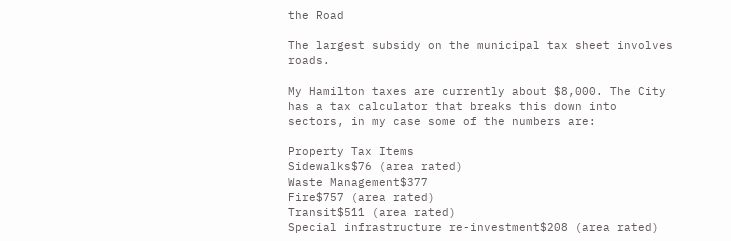the Road

The largest subsidy on the municipal tax sheet involves roads.

My Hamilton taxes are currently about $8,000. The City has a tax calculator that breaks this down into sectors, in my case some of the numbers are:

Property Tax Items
Sidewalks$76 (area rated)
Waste Management$377
Fire$757 (area rated)
Transit$511 (area rated)
Special infrastructure re-investment$208 (area rated)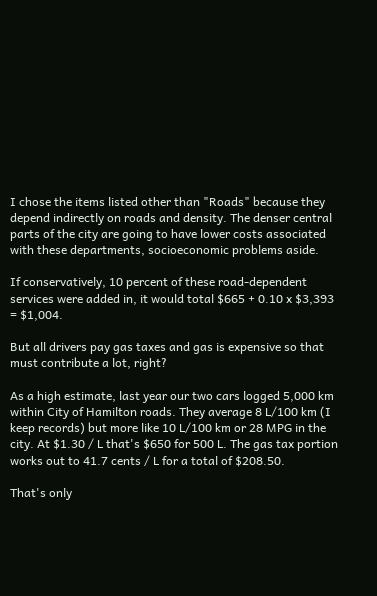I chose the items listed other than "Roads" because they depend indirectly on roads and density. The denser central parts of the city are going to have lower costs associated with these departments, socioeconomic problems aside.

If conservatively, 10 percent of these road-dependent services were added in, it would total $665 + 0.10 x $3,393 = $1,004.

But all drivers pay gas taxes and gas is expensive so that must contribute a lot, right?

As a high estimate, last year our two cars logged 5,000 km within City of Hamilton roads. They average 8 L/100 km (I keep records) but more like 10 L/100 km or 28 MPG in the city. At $1.30 / L that's $650 for 500 L. The gas tax portion works out to 41.7 cents / L for a total of $208.50.

That's only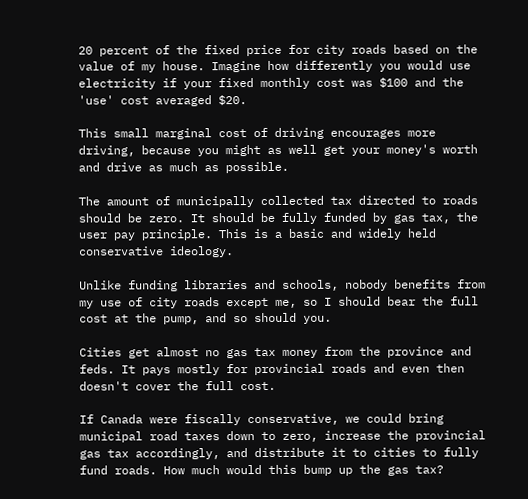20 percent of the fixed price for city roads based on the value of my house. Imagine how differently you would use electricity if your fixed monthly cost was $100 and the 'use' cost averaged $20.

This small marginal cost of driving encourages more driving, because you might as well get your money's worth and drive as much as possible.

The amount of municipally collected tax directed to roads should be zero. It should be fully funded by gas tax, the user pay principle. This is a basic and widely held conservative ideology.

Unlike funding libraries and schools, nobody benefits from my use of city roads except me, so I should bear the full cost at the pump, and so should you.

Cities get almost no gas tax money from the province and feds. It pays mostly for provincial roads and even then doesn't cover the full cost.

If Canada were fiscally conservative, we could bring municipal road taxes down to zero, increase the provincial gas tax accordingly, and distribute it to cities to fully fund roads. How much would this bump up the gas tax?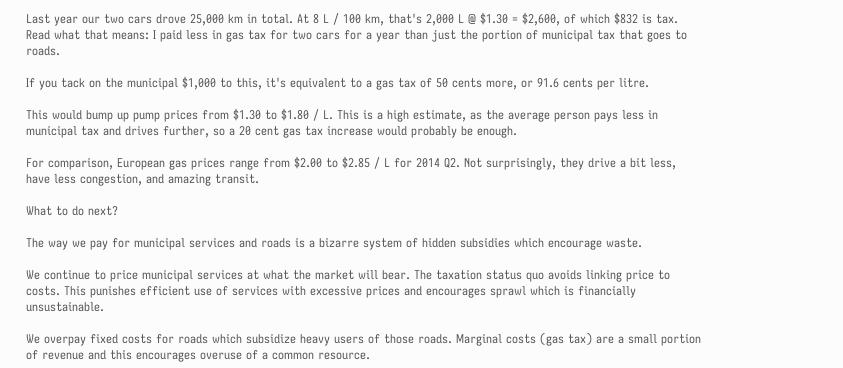Last year our two cars drove 25,000 km in total. At 8 L / 100 km, that's 2,000 L @ $1.30 = $2,600, of which $832 is tax. Read what that means: I paid less in gas tax for two cars for a year than just the portion of municipal tax that goes to roads.

If you tack on the municipal $1,000 to this, it's equivalent to a gas tax of 50 cents more, or 91.6 cents per litre.

This would bump up pump prices from $1.30 to $1.80 / L. This is a high estimate, as the average person pays less in municipal tax and drives further, so a 20 cent gas tax increase would probably be enough.

For comparison, European gas prices range from $2.00 to $2.85 / L for 2014 Q2. Not surprisingly, they drive a bit less, have less congestion, and amazing transit.

What to do next?

The way we pay for municipal services and roads is a bizarre system of hidden subsidies which encourage waste.

We continue to price municipal services at what the market will bear. The taxation status quo avoids linking price to costs. This punishes efficient use of services with excessive prices and encourages sprawl which is financially unsustainable.

We overpay fixed costs for roads which subsidize heavy users of those roads. Marginal costs (gas tax) are a small portion of revenue and this encourages overuse of a common resource.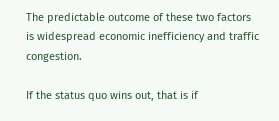The predictable outcome of these two factors is widespread economic inefficiency and traffic congestion.

If the status quo wins out, that is if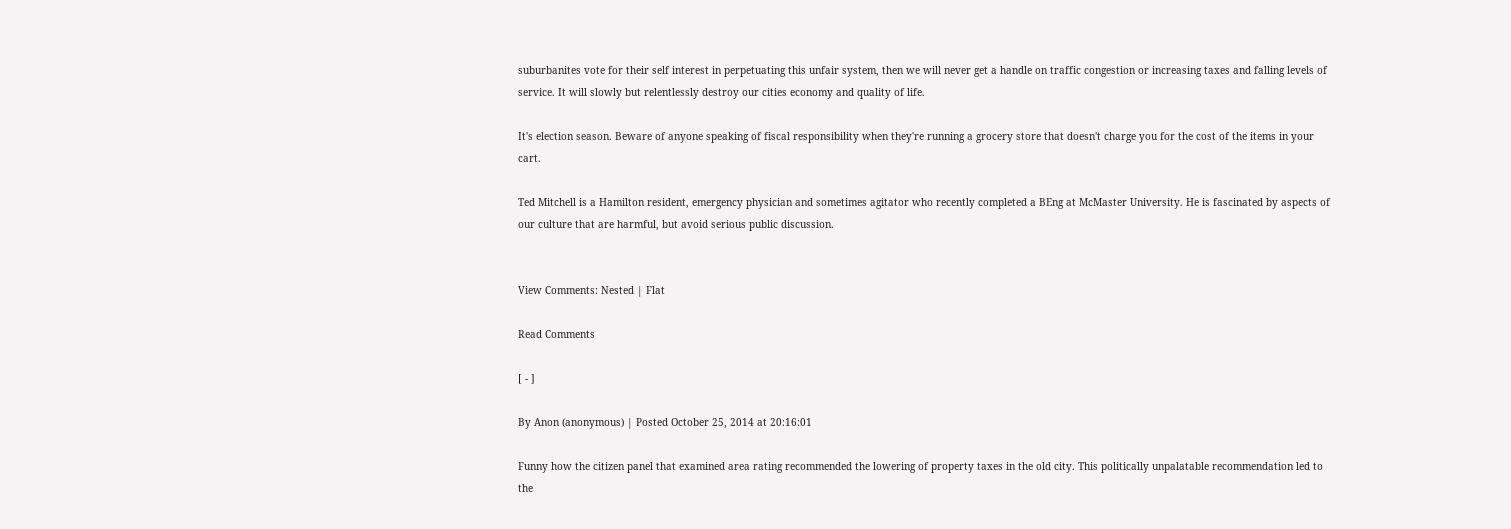suburbanites vote for their self interest in perpetuating this unfair system, then we will never get a handle on traffic congestion or increasing taxes and falling levels of service. It will slowly but relentlessly destroy our cities economy and quality of life.

It's election season. Beware of anyone speaking of fiscal responsibility when they're running a grocery store that doesn't charge you for the cost of the items in your cart.

Ted Mitchell is a Hamilton resident, emergency physician and sometimes agitator who recently completed a BEng at McMaster University. He is fascinated by aspects of our culture that are harmful, but avoid serious public discussion.


View Comments: Nested | Flat

Read Comments

[ - ]

By Anon (anonymous) | Posted October 25, 2014 at 20:16:01

Funny how the citizen panel that examined area rating recommended the lowering of property taxes in the old city. This politically unpalatable recommendation led to the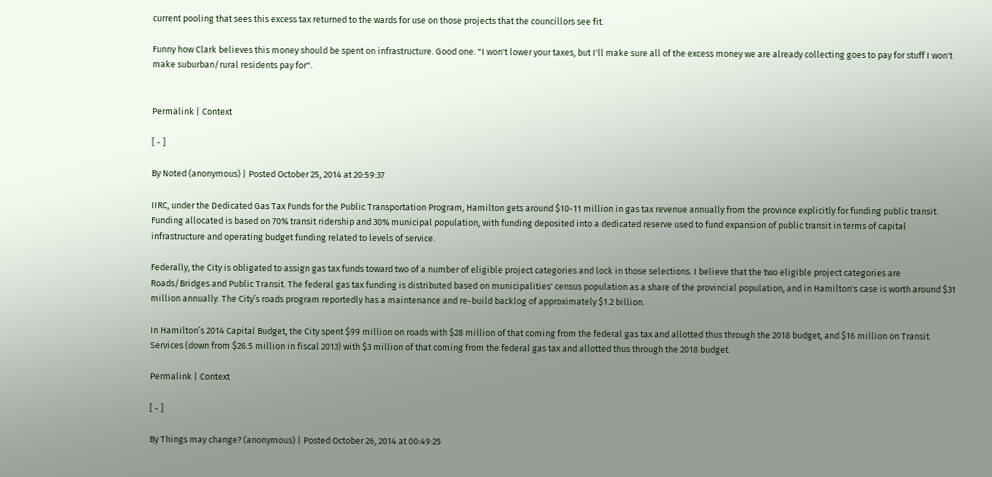current pooling that sees this excess tax returned to the wards for use on those projects that the councillors see fit.

Funny how Clark believes this money should be spent on infrastructure. Good one. "I won't lower your taxes, but I'll make sure all of the excess money we are already collecting goes to pay for stuff I won't make suburban/rural residents pay for".


Permalink | Context

[ - ]

By Noted (anonymous) | Posted October 25, 2014 at 20:59:37

IIRC, under the Dedicated Gas Tax Funds for the Public Transportation Program, Hamilton gets around $10-11 million in gas tax revenue annually from the province explicitly for funding public transit. Funding allocated is based on 70% transit ridership and 30% municipal population, with funding deposited into a dedicated reserve used to fund expansion of public transit in terms of capital infrastructure and operating budget funding related to levels of service.

Federally, the City is obligated to assign gas tax funds toward two of a number of eligible project categories and lock in those selections. I believe that the two eligible project categories are Roads/Bridges and Public Transit. The federal gas tax funding is distributed based on municipalities' census population as a share of the provincial population, and in Hamilton's case is worth around $31 million annually. The City’s roads program reportedly has a maintenance and re-build backlog of approximately $1.2 billion.

In Hamilton’s 2014 Capital Budget, the City spent $99 million on roads with $28 million of that coming from the federal gas tax and allotted thus through the 2018 budget, and $16 million on Transit Services (down from $26.5 million in fiscal 2013) with $3 million of that coming from the federal gas tax and allotted thus through the 2018 budget.

Permalink | Context

[ - ]

By Things may change? (anonymous) | Posted October 26, 2014 at 00:49:25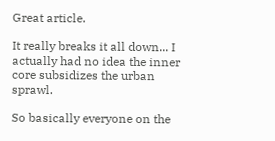Great article.

It really breaks it all down... I actually had no idea the inner core subsidizes the urban sprawl.

So basically everyone on the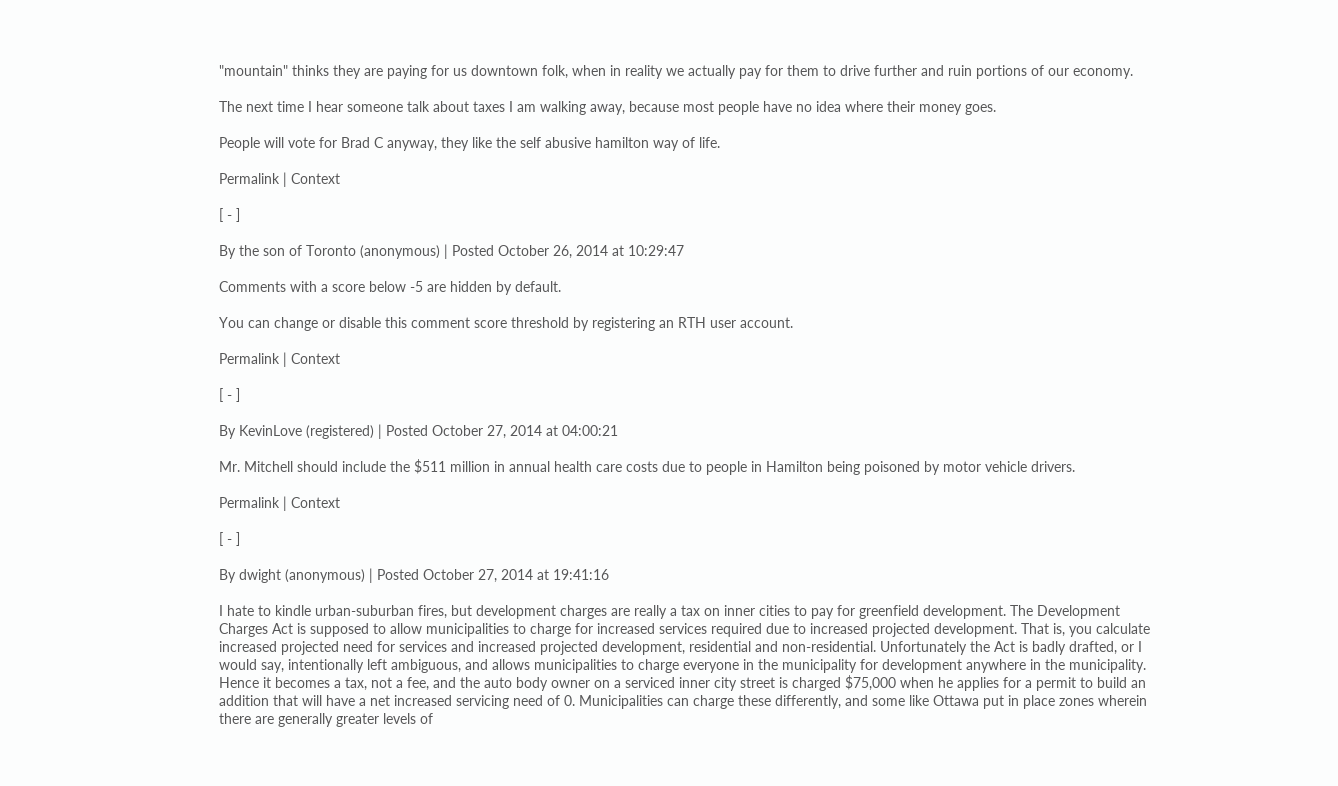"mountain" thinks they are paying for us downtown folk, when in reality we actually pay for them to drive further and ruin portions of our economy.

The next time I hear someone talk about taxes I am walking away, because most people have no idea where their money goes.

People will vote for Brad C anyway, they like the self abusive hamilton way of life.

Permalink | Context

[ - ]

By the son of Toronto (anonymous) | Posted October 26, 2014 at 10:29:47

Comments with a score below -5 are hidden by default.

You can change or disable this comment score threshold by registering an RTH user account.

Permalink | Context

[ - ]

By KevinLove (registered) | Posted October 27, 2014 at 04:00:21

Mr. Mitchell should include the $511 million in annual health care costs due to people in Hamilton being poisoned by motor vehicle drivers.

Permalink | Context

[ - ]

By dwight (anonymous) | Posted October 27, 2014 at 19:41:16

I hate to kindle urban-suburban fires, but development charges are really a tax on inner cities to pay for greenfield development. The Development Charges Act is supposed to allow municipalities to charge for increased services required due to increased projected development. That is, you calculate increased projected need for services and increased projected development, residential and non-residential. Unfortunately the Act is badly drafted, or I would say, intentionally left ambiguous, and allows municipalities to charge everyone in the municipality for development anywhere in the municipality. Hence it becomes a tax, not a fee, and the auto body owner on a serviced inner city street is charged $75,000 when he applies for a permit to build an addition that will have a net increased servicing need of 0. Municipalities can charge these differently, and some like Ottawa put in place zones wherein there are generally greater levels of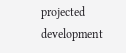projected development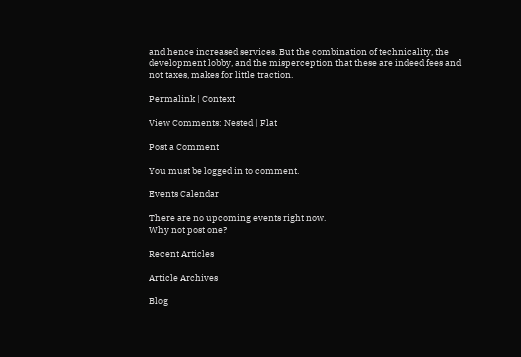and hence increased services. But the combination of technicality, the development lobby, and the misperception that these are indeed fees and not taxes, makes for little traction.

Permalink | Context

View Comments: Nested | Flat

Post a Comment

You must be logged in to comment.

Events Calendar

There are no upcoming events right now.
Why not post one?

Recent Articles

Article Archives

Blog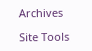Archives

Site Tools